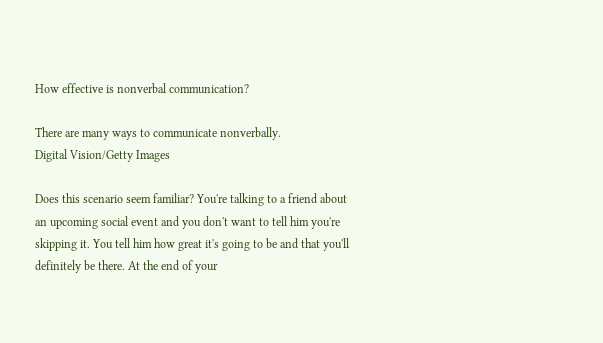How effective is nonverbal communication?

There are many ways to communicate nonverbally.
Digital Vision/Getty Images

Does this scenario seem familiar? You're talking to a friend about an upcoming social event and you don't want to tell him you're skipping it. You tell him how great it's going to be and that you'll definitely be there. At the end of your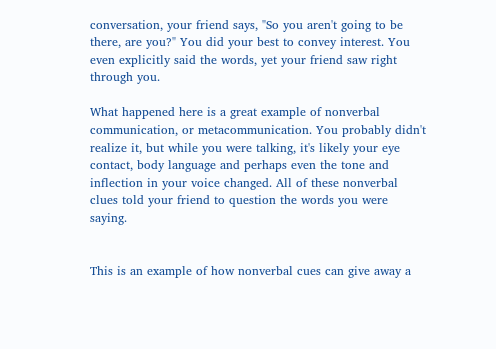conversation, your friend says, "So you aren't going to be there, are you?" You did your best to convey interest. You even explicitly said the words, yet your friend saw right through you.

What happened here is a great example of nonverbal communication, or metacommunication. You probably didn't realize it, but while you were talking, it's likely your eye contact, body language and perhaps even the tone and inflection in your voice changed. All of these nonverbal clues told your friend to question the words you were saying.


This is an example of how nonverbal cues can give away a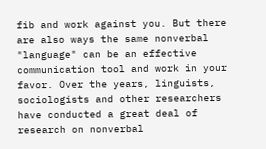fib and work against you. But there are also ways the same nonverbal "language" can be an effective communication tool and work in your favor. Over the years, linguists, sociologists and other researchers have conducted a great deal of research on nonverbal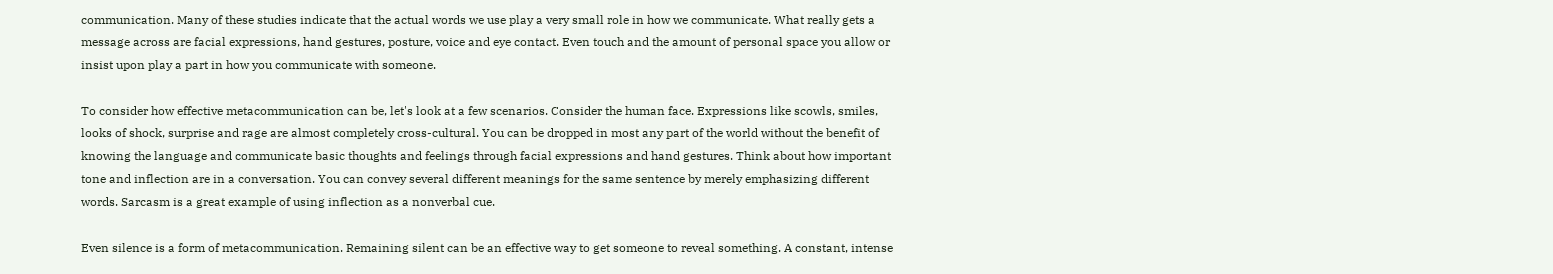communication. Many of these studies indicate that the actual words we use play a very small role in how we communicate. What really gets a message across are facial expressions, hand gestures, posture, voice and eye contact. Even touch and the amount of personal space you allow or insist upon play a part in how you communicate with someone.

To consider how effective metacommunication can be, let's look at a few scenarios. Consider the human face. Expressions like scowls, smiles, looks of shock, surprise and rage are almost completely cross-cultural. You can be dropped in most any part of the world without the benefit of knowing the language and communicate basic thoughts and feelings through facial expressions and hand gestures. Think about how important tone and inflection are in a conversation. You can convey several different meanings for the same sentence by merely emphasizing different words. Sarcasm is a great example of using inflection as a nonverbal cue.

Even silence is a form of metacommunication. Remaining silent can be an effective way to get someone to reveal something. A constant, intense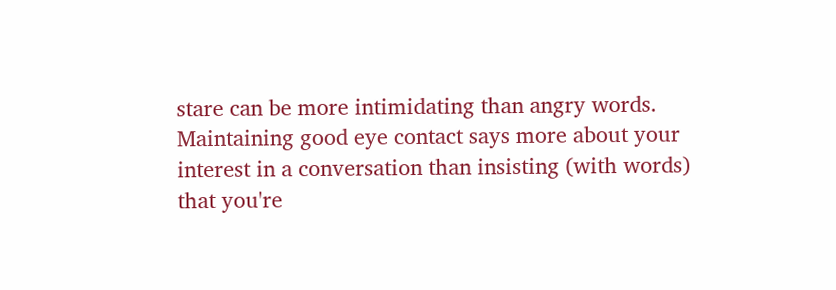stare can be more intimidating than angry words. Maintaining good eye contact says more about your interest in a conversation than insisting (with words) that you're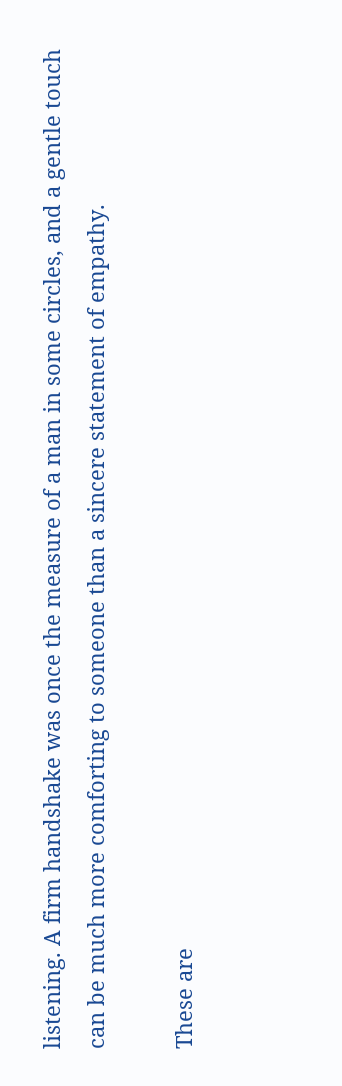listening. A firm handshake was once the measure of a man in some circles, and a gentle touch can be much more comforting to someone than a sincere statement of empathy.

These are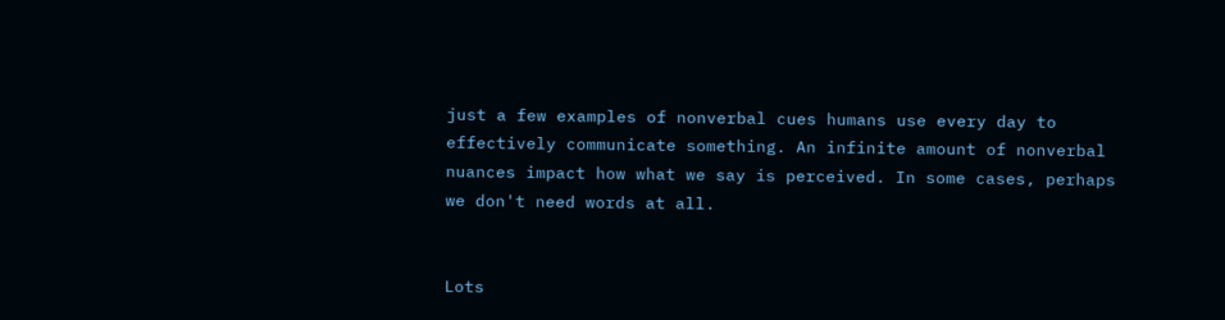just a few examples of nonverbal cues humans use every day to effectively communicate something. An infinite amount of nonverbal nuances impact how what we say is perceived. In some cases, perhaps we don't need words at all.


Lots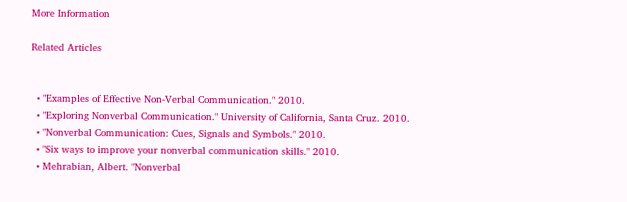More Information

Related Articles


  • "Examples of Effective Non-Verbal Communication." 2010.
  • "Exploring Nonverbal Communication." University of California, Santa Cruz. 2010.
  • "Nonverbal Communication: Cues, Signals and Symbols." 2010.
  • "Six ways to improve your nonverbal communication skills." 2010.
  • Mehrabian, Albert. "Nonverbal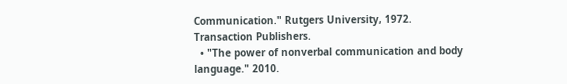Communication." Rutgers University, 1972. Transaction Publishers.
  • "The power of nonverbal communication and body language." 2010.